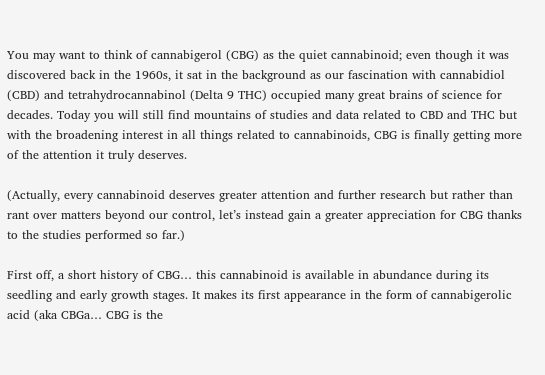You may want to think of cannabigerol (CBG) as the quiet cannabinoid; even though it was discovered back in the 1960s, it sat in the background as our fascination with cannabidiol (CBD) and tetrahydrocannabinol (Delta 9 THC) occupied many great brains of science for decades. Today you will still find mountains of studies and data related to CBD and THC but with the broadening interest in all things related to cannabinoids, CBG is finally getting more of the attention it truly deserves.

(Actually, every cannabinoid deserves greater attention and further research but rather than rant over matters beyond our control, let’s instead gain a greater appreciation for CBG thanks to the studies performed so far.)

First off, a short history of CBG… this cannabinoid is available in abundance during its seedling and early growth stages. It makes its first appearance in the form of cannabigerolic acid (aka CBGa… CBG is the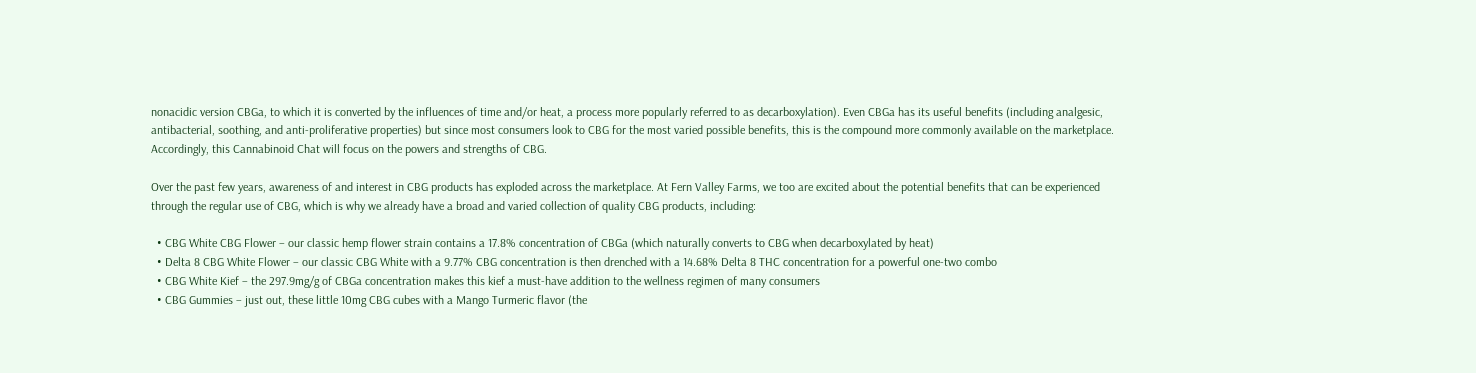nonacidic version CBGa, to which it is converted by the influences of time and/or heat, a process more popularly referred to as decarboxylation). Even CBGa has its useful benefits (including analgesic, antibacterial, soothing, and anti-proliferative properties) but since most consumers look to CBG for the most varied possible benefits, this is the compound more commonly available on the marketplace. Accordingly, this Cannabinoid Chat will focus on the powers and strengths of CBG.

Over the past few years, awareness of and interest in CBG products has exploded across the marketplace. At Fern Valley Farms, we too are excited about the potential benefits that can be experienced through the regular use of CBG, which is why we already have a broad and varied collection of quality CBG products, including:

  • CBG White CBG Flower – our classic hemp flower strain contains a 17.8% concentration of CBGa (which naturally converts to CBG when decarboxylated by heat)
  • Delta 8 CBG White Flower – our classic CBG White with a 9.77% CBG concentration is then drenched with a 14.68% Delta 8 THC concentration for a powerful one-two combo
  • CBG White Kief – the 297.9mg/g of CBGa concentration makes this kief a must-have addition to the wellness regimen of many consumers
  • CBG Gummies – just out, these little 10mg CBG cubes with a Mango Turmeric flavor (the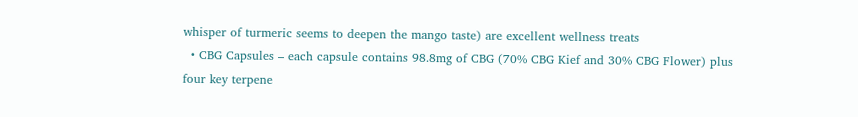whisper of turmeric seems to deepen the mango taste) are excellent wellness treats
  • CBG Capsules – each capsule contains 98.8mg of CBG (70% CBG Kief and 30% CBG Flower) plus four key terpene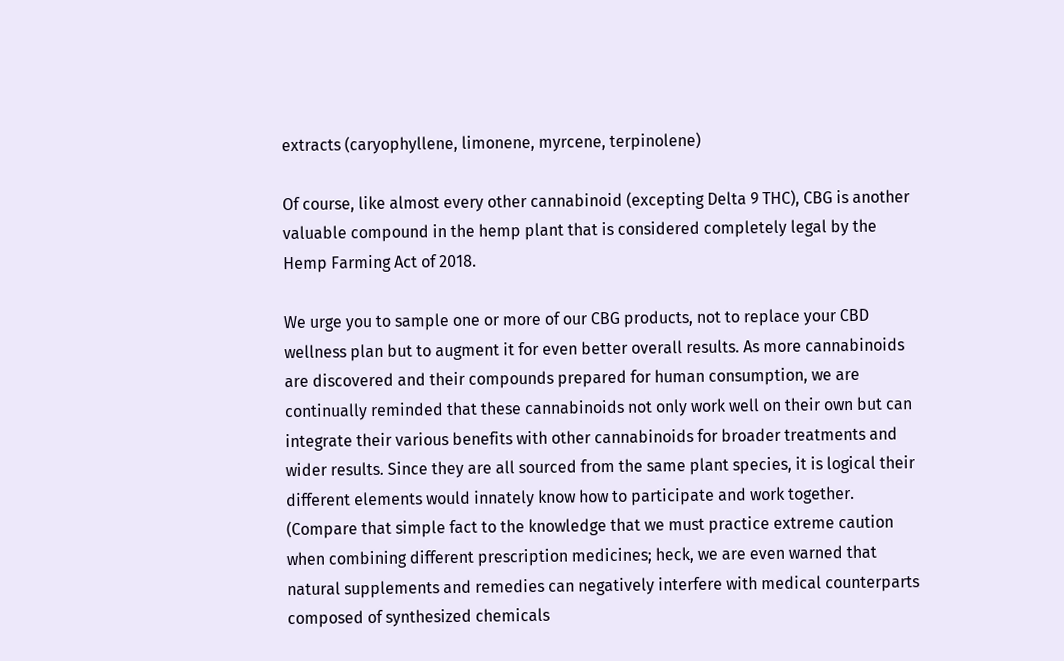extracts (caryophyllene, limonene, myrcene, terpinolene)

Of course, like almost every other cannabinoid (excepting Delta 9 THC), CBG is another valuable compound in the hemp plant that is considered completely legal by the Hemp Farming Act of 2018.

We urge you to sample one or more of our CBG products, not to replace your CBD wellness plan but to augment it for even better overall results. As more cannabinoids are discovered and their compounds prepared for human consumption, we are continually reminded that these cannabinoids not only work well on their own but can integrate their various benefits with other cannabinoids for broader treatments and wider results. Since they are all sourced from the same plant species, it is logical their different elements would innately know how to participate and work together. (Compare that simple fact to the knowledge that we must practice extreme caution when combining different prescription medicines; heck, we are even warned that natural supplements and remedies can negatively interfere with medical counterparts composed of synthesized chemicals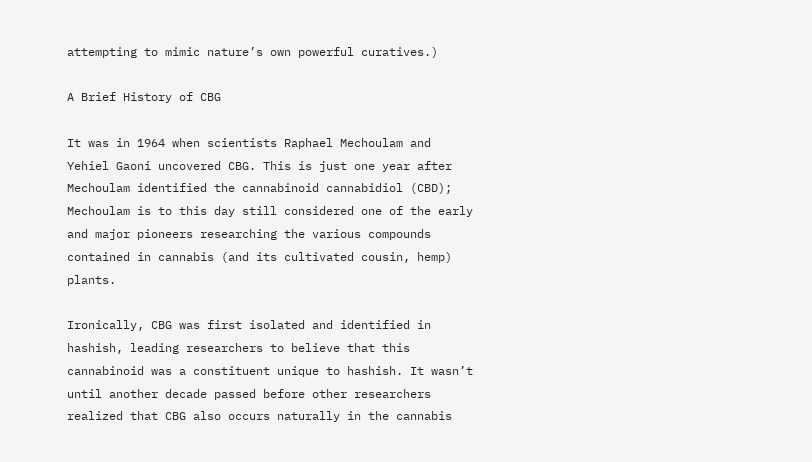attempting to mimic nature’s own powerful curatives.)

A Brief History of CBG

It was in 1964 when scientists Raphael Mechoulam and Yehiel Gaoni uncovered CBG. This is just one year after Mechoulam identified the cannabinoid cannabidiol (CBD); Mechoulam is to this day still considered one of the early and major pioneers researching the various compounds contained in cannabis (and its cultivated cousin, hemp) plants.

Ironically, CBG was first isolated and identified in hashish, leading researchers to believe that this cannabinoid was a constituent unique to hashish. It wasn’t until another decade passed before other researchers realized that CBG also occurs naturally in the cannabis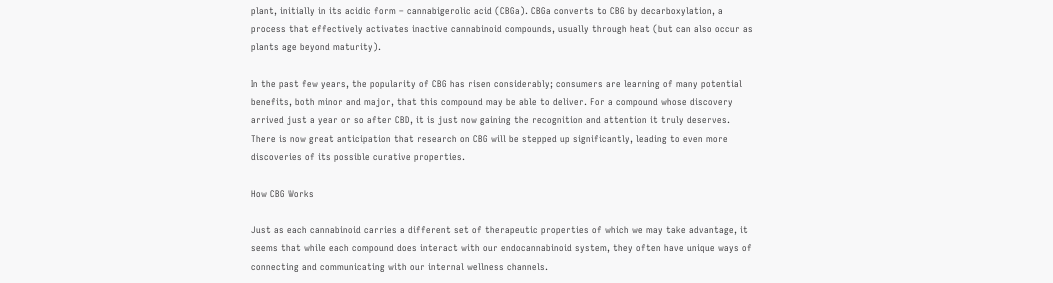plant, initially in its acidic form – cannabigerolic acid (CBGa). CBGa converts to CBG by decarboxylation, a process that effectively activates inactive cannabinoid compounds, usually through heat (but can also occur as plants age beyond maturity).

In the past few years, the popularity of CBG has risen considerably; consumers are learning of many potential benefits, both minor and major, that this compound may be able to deliver. For a compound whose discovery arrived just a year or so after CBD, it is just now gaining the recognition and attention it truly deserves. There is now great anticipation that research on CBG will be stepped up significantly, leading to even more discoveries of its possible curative properties.

How CBG Works

Just as each cannabinoid carries a different set of therapeutic properties of which we may take advantage, it seems that while each compound does interact with our endocannabinoid system, they often have unique ways of connecting and communicating with our internal wellness channels.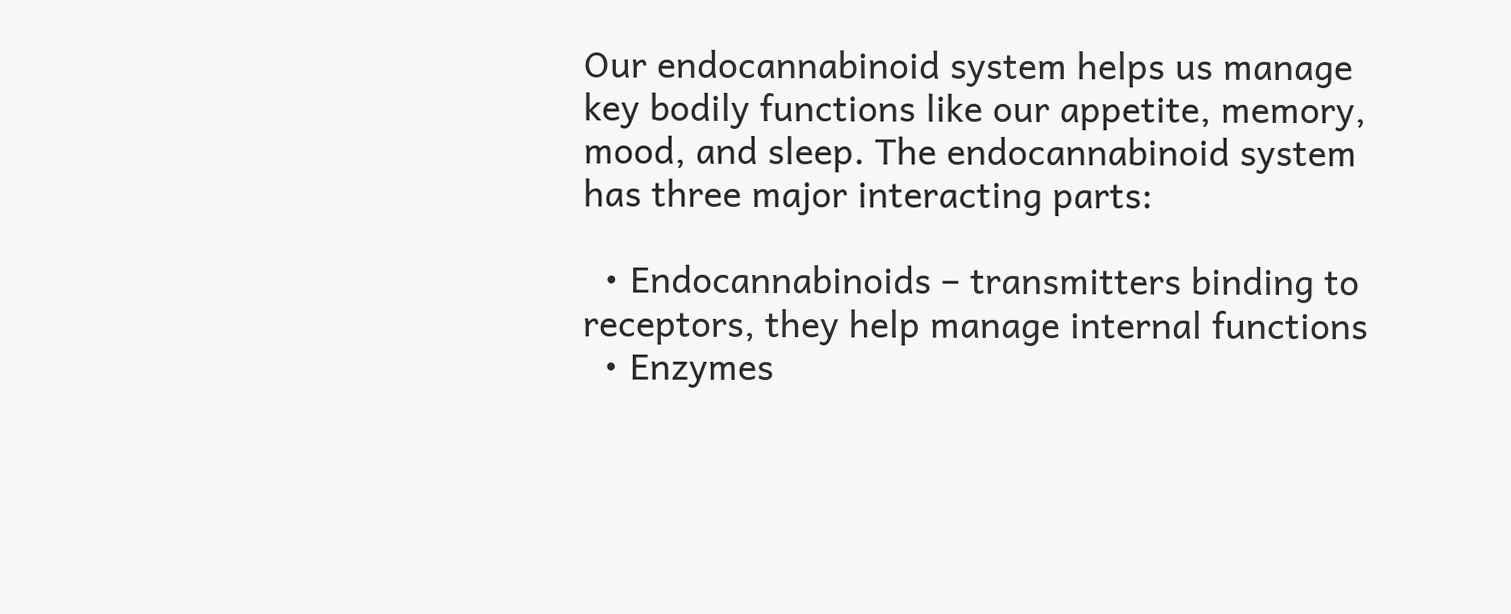Our endocannabinoid system helps us manage key bodily functions like our appetite, memory, mood, and sleep. The endocannabinoid system has three major interacting parts:

  • Endocannabinoids – transmitters binding to receptors, they help manage internal functions
  • Enzymes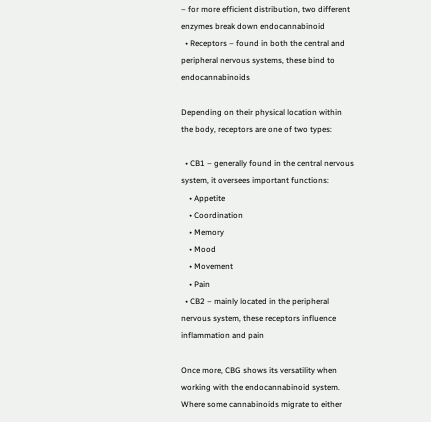– for more efficient distribution, two different enzymes break down endocannabinoid
  • Receptors – found in both the central and peripheral nervous systems, these bind to endocannabinoids

Depending on their physical location within the body, receptors are one of two types:

  • CB1 – generally found in the central nervous system, it oversees important functions:
    • Appetite
    • Coordination
    • Memory
    • Mood
    • Movement
    • Pain
  • CB2 – mainly located in the peripheral nervous system, these receptors influence inflammation and pain

Once more, CBG shows its versatility when working with the endocannabinoid system. Where some cannabinoids migrate to either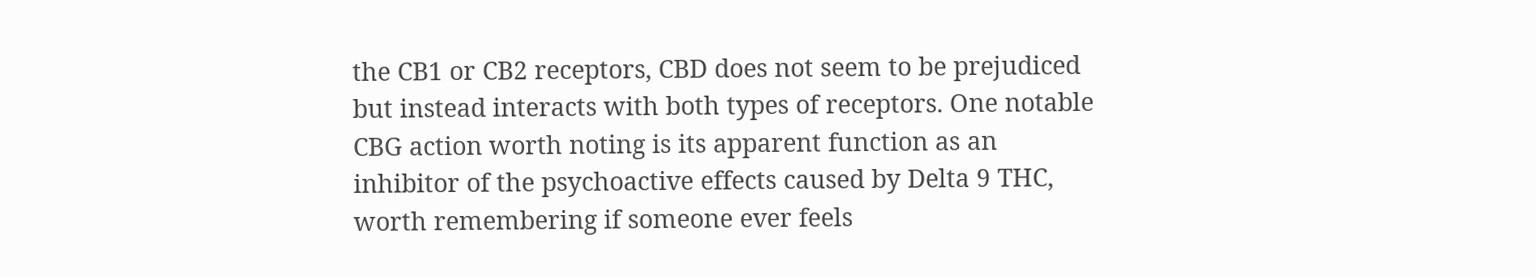the CB1 or CB2 receptors, CBD does not seem to be prejudiced but instead interacts with both types of receptors. One notable CBG action worth noting is its apparent function as an inhibitor of the psychoactive effects caused by Delta 9 THC, worth remembering if someone ever feels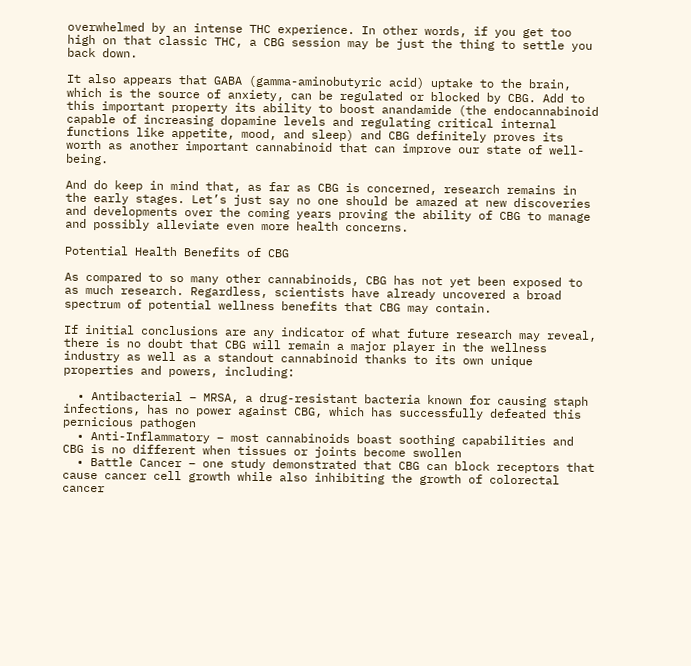overwhelmed by an intense THC experience. In other words, if you get too high on that classic THC, a CBG session may be just the thing to settle you back down.

It also appears that GABA (gamma-aminobutyric acid) uptake to the brain, which is the source of anxiety, can be regulated or blocked by CBG. Add to this important property its ability to boost anandamide (the endocannabinoid capable of increasing dopamine levels and regulating critical internal functions like appetite, mood, and sleep) and CBG definitely proves its worth as another important cannabinoid that can improve our state of well-being.

And do keep in mind that, as far as CBG is concerned, research remains in the early stages. Let’s just say no one should be amazed at new discoveries and developments over the coming years proving the ability of CBG to manage and possibly alleviate even more health concerns.

Potential Health Benefits of CBG

As compared to so many other cannabinoids, CBG has not yet been exposed to as much research. Regardless, scientists have already uncovered a broad spectrum of potential wellness benefits that CBG may contain.

If initial conclusions are any indicator of what future research may reveal, there is no doubt that CBG will remain a major player in the wellness industry as well as a standout cannabinoid thanks to its own unique properties and powers, including:

  • Antibacterial – MRSA, a drug-resistant bacteria known for causing staph infections, has no power against CBG, which has successfully defeated this pernicious pathogen
  • Anti-Inflammatory – most cannabinoids boast soothing capabilities and CBG is no different when tissues or joints become swollen
  • Battle Cancer – one study demonstrated that CBG can block receptors that cause cancer cell growth while also inhibiting the growth of colorectal cancer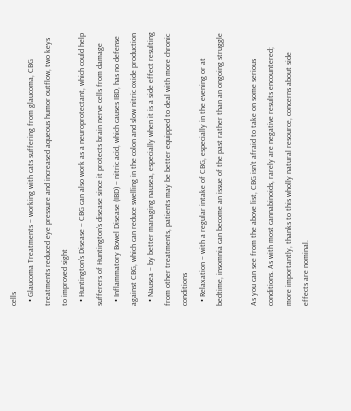cells
  • Glaucoma Treatments – working with cats suffering from glaucoma, CBG treatments reduced eye pressure and increased aqueous humor outflow, two keys to improved sight
  • Huntington’s Disease – CBG can also work as a neuroprotectant, which could help sufferers of Huntington’s disease since it protects brain nerve cells from damage
  • Inflammatory Bowel Disease (IBD) – nitric acid, which causes IBD, has no defense against CBG, which can reduce swelling in the colon and slow nitric oxide production
  • Nausea – by better managing nausea, especially when it is a side effect resulting from other treatments, patients may be better equipped to deal with more chronic conditions
  • Relaxation – with a regular intake of CBG, especially in the evening or at bedtime, insomnia can become an issue of the past rather than an ongoing struggle

As you can see from the above list, CBG isn’t afraid to take on some serious conditions. As with most cannabinoids, rarely are negative results encountered; more importantly, thanks to this wholly natural resource, concerns about side effects are nominal.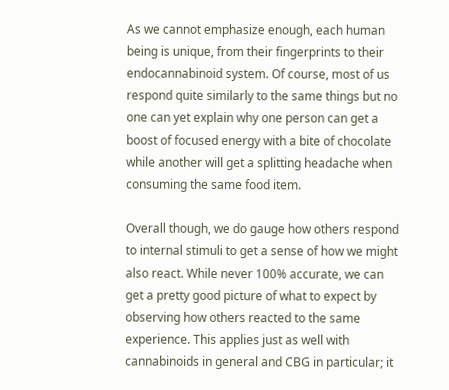As we cannot emphasize enough, each human being is unique, from their fingerprints to their endocannabinoid system. Of course, most of us respond quite similarly to the same things but no one can yet explain why one person can get a boost of focused energy with a bite of chocolate while another will get a splitting headache when consuming the same food item.

Overall though, we do gauge how others respond to internal stimuli to get a sense of how we might also react. While never 100% accurate, we can get a pretty good picture of what to expect by observing how others reacted to the same experience. This applies just as well with cannabinoids in general and CBG in particular; it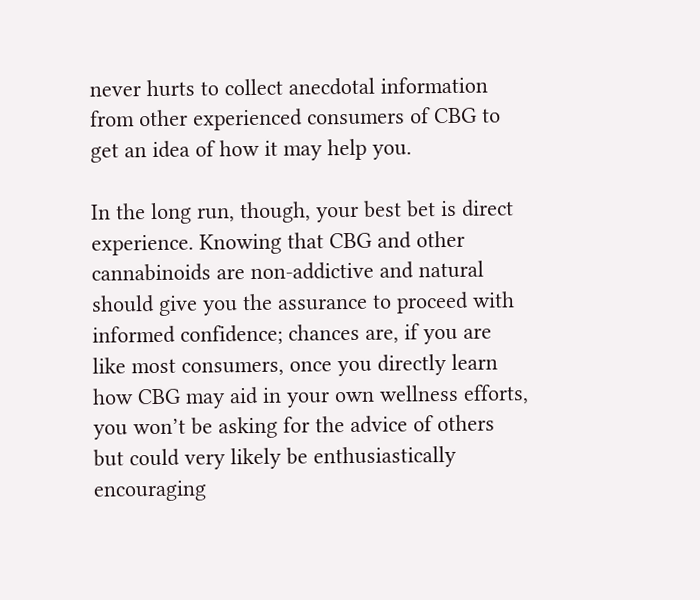never hurts to collect anecdotal information from other experienced consumers of CBG to get an idea of how it may help you.

In the long run, though, your best bet is direct experience. Knowing that CBG and other cannabinoids are non-addictive and natural should give you the assurance to proceed with informed confidence; chances are, if you are like most consumers, once you directly learn how CBG may aid in your own wellness efforts, you won’t be asking for the advice of others but could very likely be enthusiastically encouraging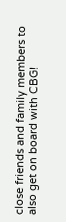close friends and family members to also get on board with CBG!